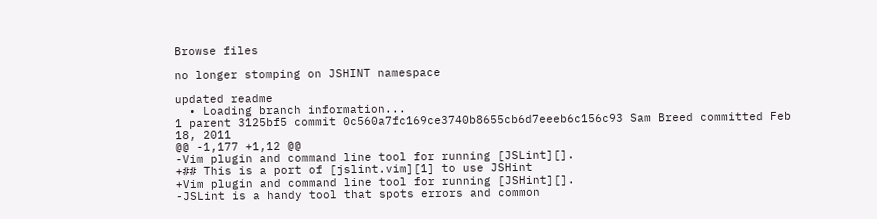Browse files

no longer stomping on JSHINT namespace

updated readme
  • Loading branch information...
1 parent 3125bf5 commit 0c560a7fc169ce3740b8655cb6d7eeeb6c156c93 Sam Breed committed Feb 18, 2011
@@ -1,177 +1,12 @@
-Vim plugin and command line tool for running [JSLint][].
+## This is a port of [jslint.vim][1] to use JSHint
+Vim plugin and command line tool for running [JSHint][].
-JSLint is a handy tool that spots errors and common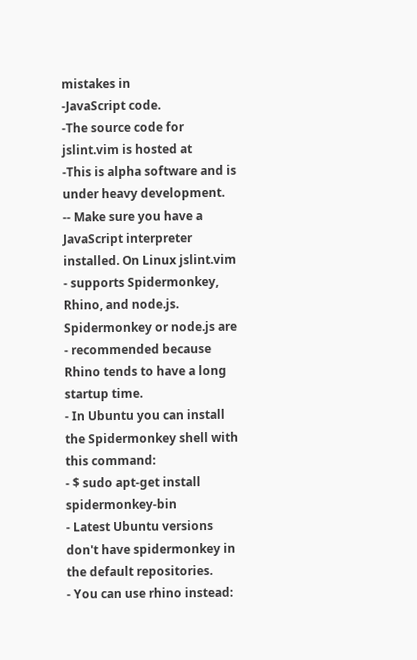mistakes in
-JavaScript code.
-The source code for jslint.vim is hosted at
-This is alpha software and is under heavy development.
-- Make sure you have a JavaScript interpreter installed. On Linux jslint.vim
- supports Spidermonkey, Rhino, and node.js. Spidermonkey or node.js are
- recommended because Rhino tends to have a long startup time.
- In Ubuntu you can install the Spidermonkey shell with this command:
- $ sudo apt-get install spidermonkey-bin
- Latest Ubuntu versions don't have spidermonkey in the default repositories.
- You can use rhino instead: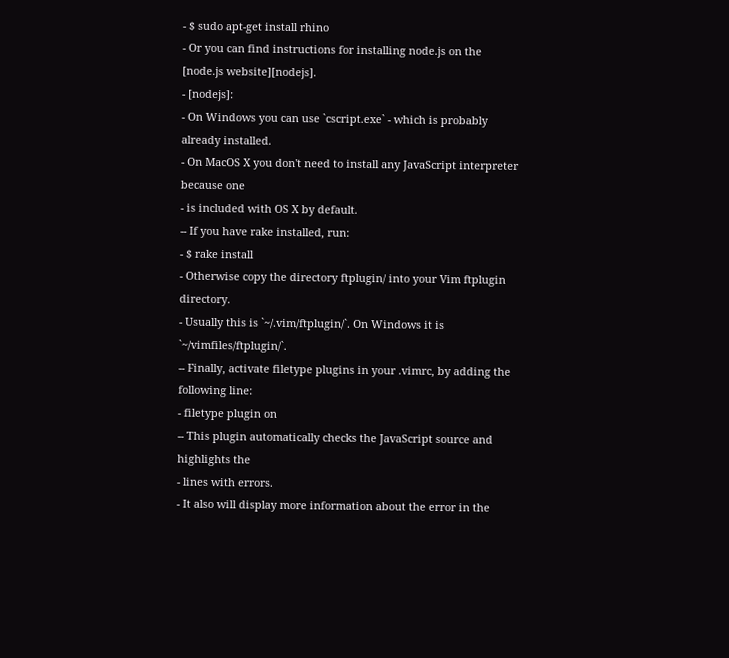- $ sudo apt-get install rhino
- Or you can find instructions for installing node.js on the [node.js website][nodejs].
- [nodejs]:
- On Windows you can use `cscript.exe` - which is probably already installed.
- On MacOS X you don't need to install any JavaScript interpreter because one
- is included with OS X by default.
-- If you have rake installed, run:
- $ rake install
- Otherwise copy the directory ftplugin/ into your Vim ftplugin directory.
- Usually this is `~/.vim/ftplugin/`. On Windows it is `~/vimfiles/ftplugin/`.
-- Finally, activate filetype plugins in your .vimrc, by adding the following line:
- filetype plugin on
-- This plugin automatically checks the JavaScript source and highlights the
- lines with errors.
- It also will display more information about the error in the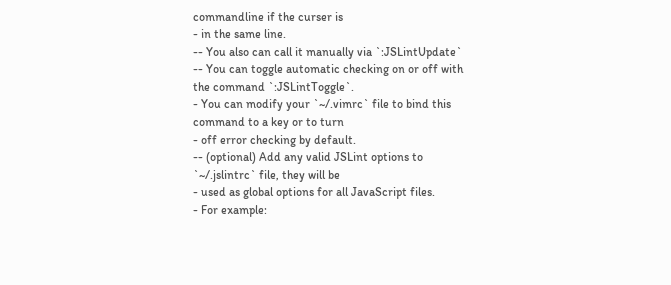commandline if the curser is
- in the same line.
-- You also can call it manually via `:JSLintUpdate`
-- You can toggle automatic checking on or off with the command `:JSLintToggle`.
- You can modify your `~/.vimrc` file to bind this command to a key or to turn
- off error checking by default.
-- (optional) Add any valid JSLint options to `~/.jslintrc` file, they will be
- used as global options for all JavaScript files.
- For example: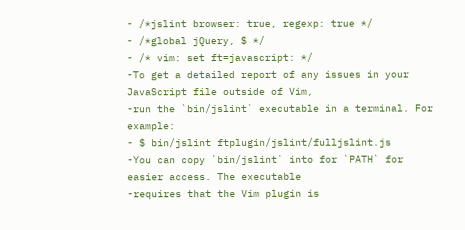- /*jslint browser: true, regexp: true */
- /*global jQuery, $ */
- /* vim: set ft=javascript: */
-To get a detailed report of any issues in your JavaScript file outside of Vim,
-run the `bin/jslint` executable in a terminal. For example:
- $ bin/jslint ftplugin/jslint/fulljslint.js
-You can copy `bin/jslint` into for `PATH` for easier access. The executable
-requires that the Vim plugin is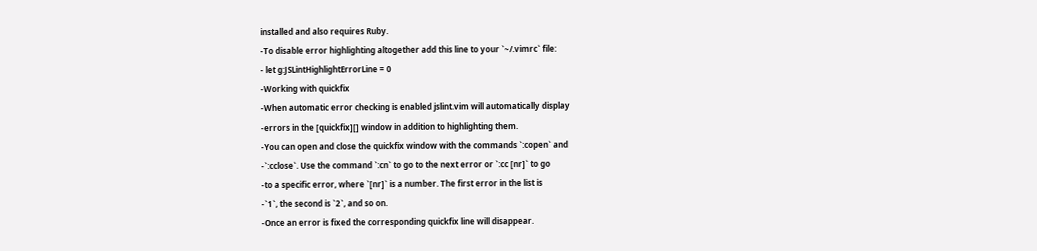installed and also requires Ruby.
-To disable error highlighting altogether add this line to your `~/.vimrc` file:
- let g:JSLintHighlightErrorLine = 0
-Working with quickfix
-When automatic error checking is enabled jslint.vim will automatically display
-errors in the [quickfix][] window in addition to highlighting them.
-You can open and close the quickfix window with the commands `:copen` and
-`:cclose`. Use the command `:cn` to go to the next error or `:cc [nr]` to go
-to a specific error, where `[nr]` is a number. The first error in the list is
-`1`, the second is `2`, and so on.
-Once an error is fixed the corresponding quickfix line will disappear.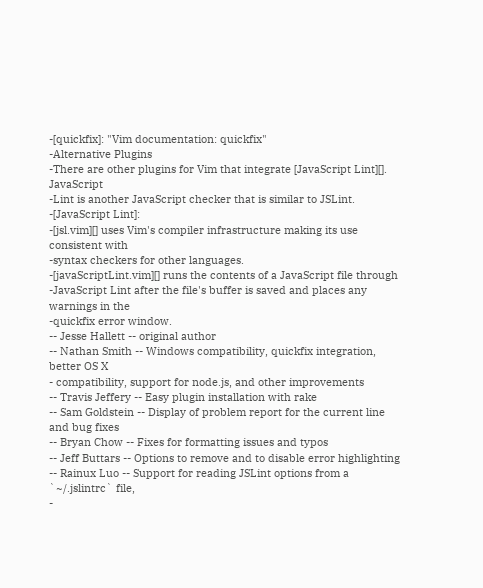-[quickfix]: "Vim documentation: quickfix"
-Alternative Plugins
-There are other plugins for Vim that integrate [JavaScript Lint][]. JavaScript
-Lint is another JavaScript checker that is similar to JSLint.
-[JavaScript Lint]:
-[jsl.vim][] uses Vim's compiler infrastructure making its use consistent with
-syntax checkers for other languages.
-[javaScriptLint.vim][] runs the contents of a JavaScript file through
-JavaScript Lint after the file's buffer is saved and places any warnings in the
-quickfix error window.
-- Jesse Hallett -- original author
-- Nathan Smith -- Windows compatibility, quickfix integration, better OS X
- compatibility, support for node.js, and other improvements
-- Travis Jeffery -- Easy plugin installation with rake
-- Sam Goldstein -- Display of problem report for the current line and bug fixes
-- Bryan Chow -- Fixes for formatting issues and typos
-- Jeff Buttars -- Options to remove and to disable error highlighting
-- Rainux Luo -- Support for reading JSLint options from a `~/.jslintrc` file,
-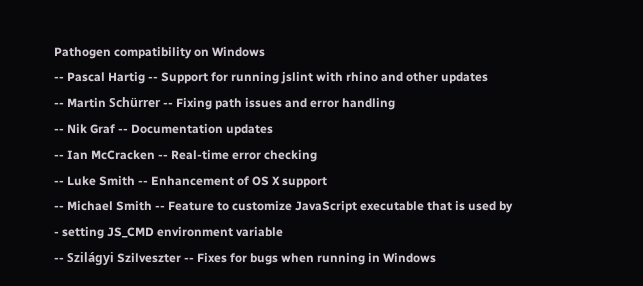Pathogen compatibility on Windows
-- Pascal Hartig -- Support for running jslint with rhino and other updates
-- Martin Schürrer -- Fixing path issues and error handling
-- Nik Graf -- Documentation updates
-- Ian McCracken -- Real-time error checking
-- Luke Smith -- Enhancement of OS X support
-- Michael Smith -- Feature to customize JavaScript executable that is used by
- setting JS_CMD environment variable
-- Szilágyi Szilveszter -- Fixes for bugs when running in Windows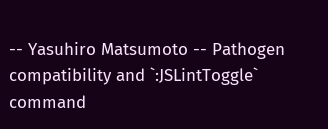-- Yasuhiro Matsumoto -- Pathogen compatibility and `:JSLintToggle` command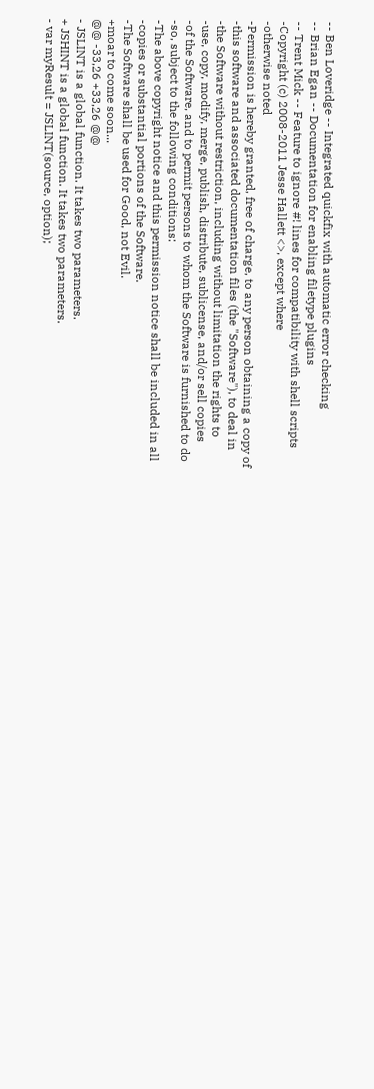-- Ben Loveridge -- Integrated quickfix with automatic error checking
-- Brian Egan -- Documentation for enabling filetype plugins
-- Trent Mick -- Feature to ignore #! lines for compatibility with shell scripts
-Copyright (c) 2008-2011 Jesse Hallett <>, except where
-otherwise noted
-Permission is hereby granted, free of charge, to any person obtaining a copy of
-this software and associated documentation files (the "Software"), to deal in
-the Software without restriction, including without limitation the rights to
-use, copy, modify, merge, publish, distribute, sublicense, and/or sell copies
-of the Software, and to permit persons to whom the Software is furnished to do
-so, subject to the following conditions:
-The above copyright notice and this permission notice shall be included in all
-copies or substantial portions of the Software.
-The Software shall be used for Good, not Evil.
+moar to come soon...
@@ -33,26 +33,26 @@
- JSLINT is a global function. It takes two parameters.
+ JSHINT is a global function. It takes two parameters.
- var myResult = JSLINT(source, option);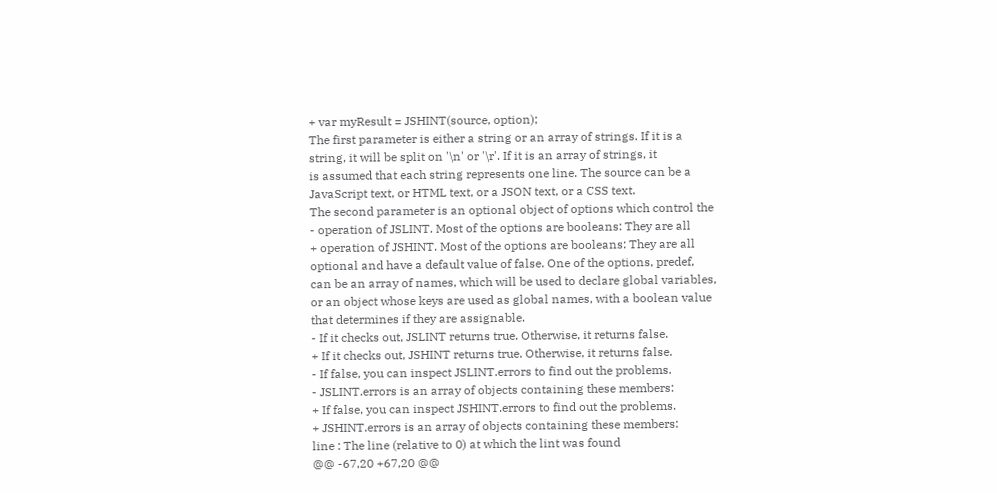+ var myResult = JSHINT(source, option);
The first parameter is either a string or an array of strings. If it is a
string, it will be split on '\n' or '\r'. If it is an array of strings, it
is assumed that each string represents one line. The source can be a
JavaScript text, or HTML text, or a JSON text, or a CSS text.
The second parameter is an optional object of options which control the
- operation of JSLINT. Most of the options are booleans: They are all
+ operation of JSHINT. Most of the options are booleans: They are all
optional and have a default value of false. One of the options, predef,
can be an array of names, which will be used to declare global variables,
or an object whose keys are used as global names, with a boolean value
that determines if they are assignable.
- If it checks out, JSLINT returns true. Otherwise, it returns false.
+ If it checks out, JSHINT returns true. Otherwise, it returns false.
- If false, you can inspect JSLINT.errors to find out the problems.
- JSLINT.errors is an array of objects containing these members:
+ If false, you can inspect JSHINT.errors to find out the problems.
+ JSHINT.errors is an array of objects containing these members:
line : The line (relative to 0) at which the lint was found
@@ -67,20 +67,20 @@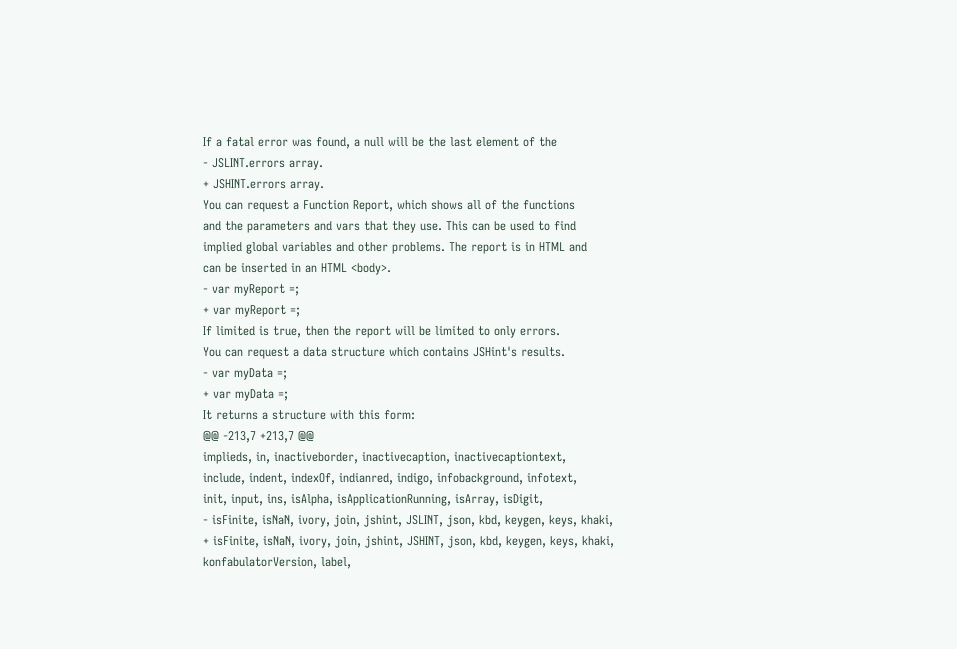If a fatal error was found, a null will be the last element of the
- JSLINT.errors array.
+ JSHINT.errors array.
You can request a Function Report, which shows all of the functions
and the parameters and vars that they use. This can be used to find
implied global variables and other problems. The report is in HTML and
can be inserted in an HTML <body>.
- var myReport =;
+ var myReport =;
If limited is true, then the report will be limited to only errors.
You can request a data structure which contains JSHint's results.
- var myData =;
+ var myData =;
It returns a structure with this form:
@@ -213,7 +213,7 @@
implieds, in, inactiveborder, inactivecaption, inactivecaptiontext,
include, indent, indexOf, indianred, indigo, infobackground, infotext,
init, input, ins, isAlpha, isApplicationRunning, isArray, isDigit,
- isFinite, isNaN, ivory, join, jshint, JSLINT, json, kbd, keygen, keys, khaki,
+ isFinite, isNaN, ivory, join, jshint, JSHINT, json, kbd, keygen, keys, khaki,
konfabulatorVersion, label,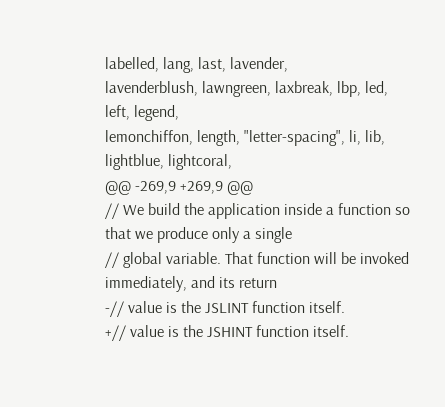labelled, lang, last, lavender,
lavenderblush, lawngreen, laxbreak, lbp, led, left, legend,
lemonchiffon, length, "letter-spacing", li, lib, lightblue, lightcoral,
@@ -269,9 +269,9 @@
// We build the application inside a function so that we produce only a single
// global variable. That function will be invoked immediately, and its return
-// value is the JSLINT function itself.
+// value is the JSHINT function itself.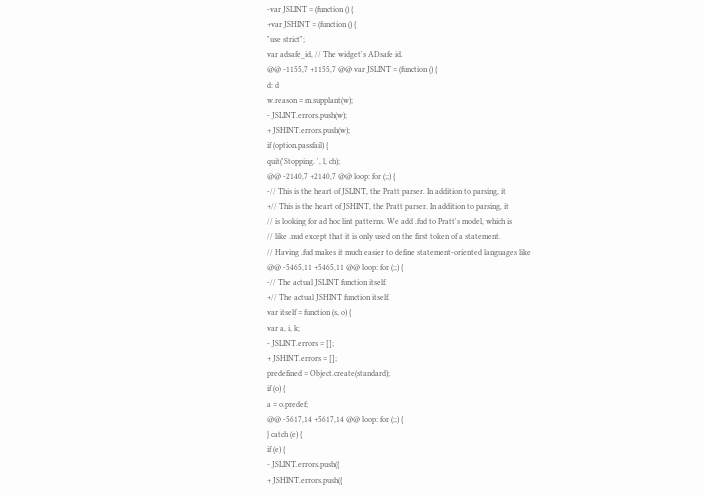-var JSLINT = (function () {
+var JSHINT = (function () {
"use strict";
var adsafe_id, // The widget's ADsafe id.
@@ -1155,7 +1155,7 @@ var JSLINT = (function () {
d: d
w.reason = m.supplant(w);
- JSLINT.errors.push(w);
+ JSHINT.errors.push(w);
if (option.passfail) {
quit('Stopping. ', l, ch);
@@ -2140,7 +2140,7 @@ loop: for (;;) {
-// This is the heart of JSLINT, the Pratt parser. In addition to parsing, it
+// This is the heart of JSHINT, the Pratt parser. In addition to parsing, it
// is looking for ad hoc lint patterns. We add .fud to Pratt's model, which is
// like .nud except that it is only used on the first token of a statement.
// Having .fud makes it much easier to define statement-oriented languages like
@@ -5465,11 +5465,11 @@ loop: for (;;) {
-// The actual JSLINT function itself.
+// The actual JSHINT function itself.
var itself = function (s, o) {
var a, i, k;
- JSLINT.errors = [];
+ JSHINT.errors = [];
predefined = Object.create(standard);
if (o) {
a = o.predef;
@@ -5617,14 +5617,14 @@ loop: for (;;) {
} catch (e) {
if (e) {
- JSLINT.errors.push({
+ JSHINT.errors.push({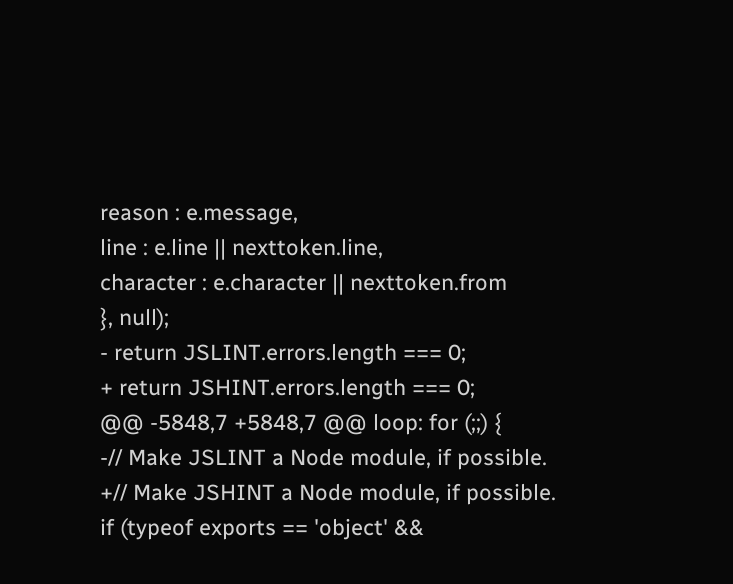reason : e.message,
line : e.line || nexttoken.line,
character : e.character || nexttoken.from
}, null);
- return JSLINT.errors.length === 0;
+ return JSHINT.errors.length === 0;
@@ -5848,7 +5848,7 @@ loop: for (;;) {
-// Make JSLINT a Node module, if possible.
+// Make JSHINT a Node module, if possible.
if (typeof exports == 'object' &&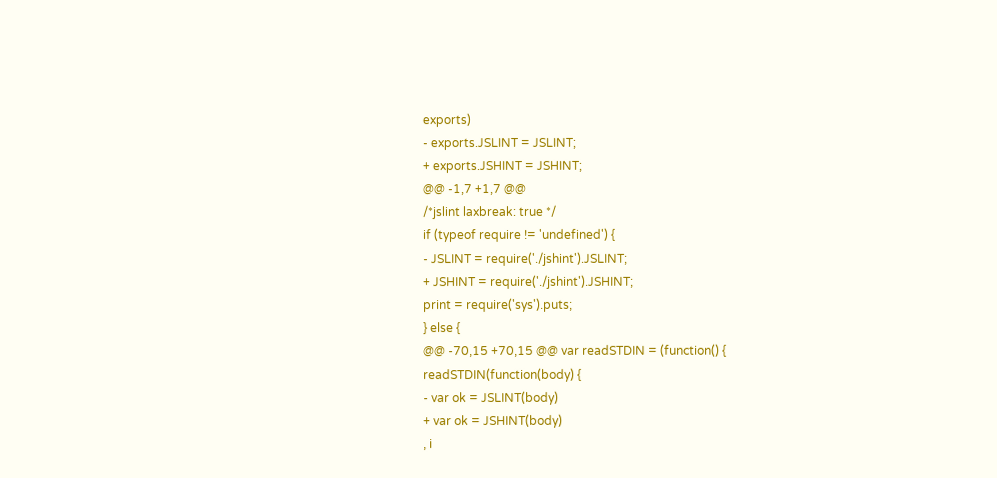exports)
- exports.JSLINT = JSLINT;
+ exports.JSHINT = JSHINT;
@@ -1,7 +1,7 @@
/*jslint laxbreak: true */
if (typeof require != 'undefined') {
- JSLINT = require('./jshint').JSLINT;
+ JSHINT = require('./jshint').JSHINT;
print = require('sys').puts;
} else {
@@ -70,15 +70,15 @@ var readSTDIN = (function() {
readSTDIN(function(body) {
- var ok = JSLINT(body)
+ var ok = JSHINT(body)
, i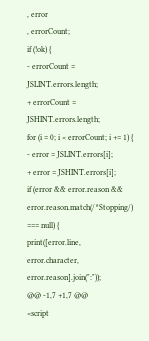, error
, errorCount;
if (!ok) {
- errorCount = JSLINT.errors.length;
+ errorCount = JSHINT.errors.length;
for (i = 0; i < errorCount; i += 1) {
- error = JSLINT.errors[i];
+ error = JSHINT.errors[i];
if (error && error.reason && error.reason.match(/^Stopping/) === null) {
print([error.line, error.character, error.reason].join(":"));
@@ -1,7 +1,7 @@
<script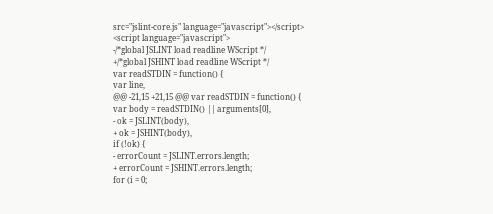src="jslint-core.js" language="javascript"></script>
<script language="javascript">
-/*global JSLINT load readline WScript */
+/*global JSHINT load readline WScript */
var readSTDIN = function() {
var line,
@@ -21,15 +21,15 @@ var readSTDIN = function() {
var body = readSTDIN() || arguments[0],
- ok = JSLINT(body),
+ ok = JSHINT(body),
if (!ok) {
- errorCount = JSLINT.errors.length;
+ errorCount = JSHINT.errors.length;
for (i = 0;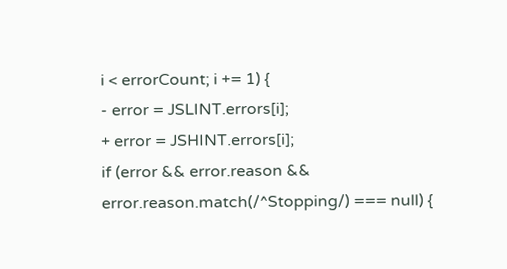i < errorCount; i += 1) {
- error = JSLINT.errors[i];
+ error = JSHINT.errors[i];
if (error && error.reason && error.reason.match(/^Stopping/) === null) {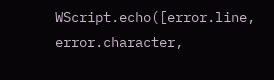WScript.echo([error.line, error.character,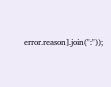error.reason].join(":"));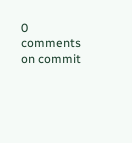0 comments on commit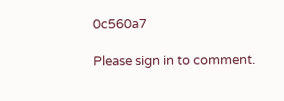0c560a7

Please sign in to comment.